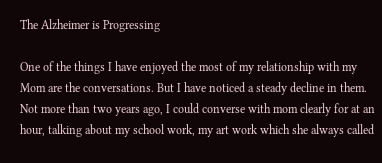The Alzheimer is Progressing

One of the things I have enjoyed the most of my relationship with my Mom are the conversations. But I have noticed a steady decline in them. Not more than two years ago, I could converse with mom clearly for at an hour, talking about my school work, my art work which she always called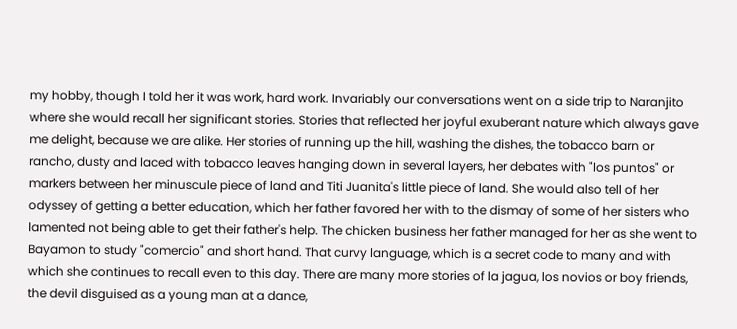my hobby, though I told her it was work, hard work. Invariably our conversations went on a side trip to Naranjito where she would recall her significant stories. Stories that reflected her joyful exuberant nature which always gave me delight, because we are alike. Her stories of running up the hill, washing the dishes, the tobacco barn or rancho, dusty and laced with tobacco leaves hanging down in several layers, her debates with "los puntos" or markers between her minuscule piece of land and Titi Juanita's little piece of land. She would also tell of her odyssey of getting a better education, which her father favored her with to the dismay of some of her sisters who lamented not being able to get their father's help. The chicken business her father managed for her as she went to Bayamon to study "comercio" and short hand. That curvy language, which is a secret code to many and with which she continues to recall even to this day. There are many more stories of la jagua, los novios or boy friends, the devil disguised as a young man at a dance,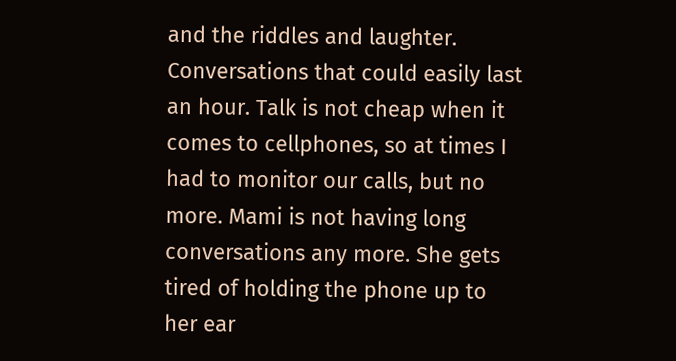and the riddles and laughter. Conversations that could easily last an hour. Talk is not cheap when it comes to cellphones, so at times I had to monitor our calls, but no more. Mami is not having long conversations any more. She gets tired of holding the phone up to her ear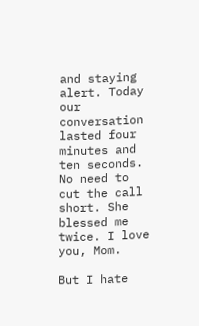and staying alert. Today our conversation lasted four minutes and ten seconds. No need to cut the call short. She blessed me twice. I love you, Mom.

But I hate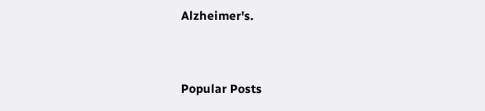Alzheimer's.


Popular Posts